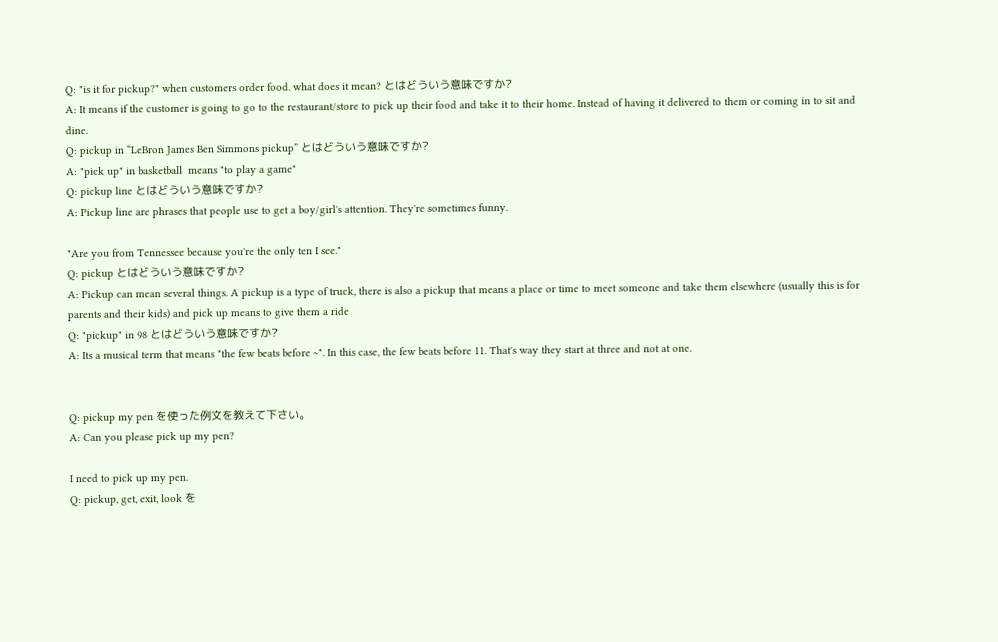Q: "is it for pickup?" when customers order food. what does it mean? とはどういう意味ですか?
A: It means if the customer is going to go to the restaurant/store to pick up their food and take it to their home. Instead of having it delivered to them or coming in to sit and dine.
Q: pickup in “LeBron James Ben Simmons pickup” とはどういう意味ですか?
A: "pick up" in basketball  means "to play a game"
Q: pickup line とはどういう意味ですか?
A: Pickup line are phrases that people use to get a boy/girl's attention. They're sometimes funny.

"Are you from Tennessee because you're the only ten I see."
Q: pickup とはどういう意味ですか?
A: Pickup can mean several things. A pickup is a type of truck, there is also a pickup that means a place or time to meet someone and take them elsewhere (usually this is for parents and their kids) and pick up means to give them a ride
Q: "pickup" in 98 とはどういう意味ですか?
A: Its a musical term that means "the few beats before ~". In this case, the few beats before 11. That's way they start at three and not at one.


Q: pickup my pen を使った例文を教えて下さい。
A: Can you please pick up my pen?

I need to pick up my pen.
Q: pickup, get, exit, look を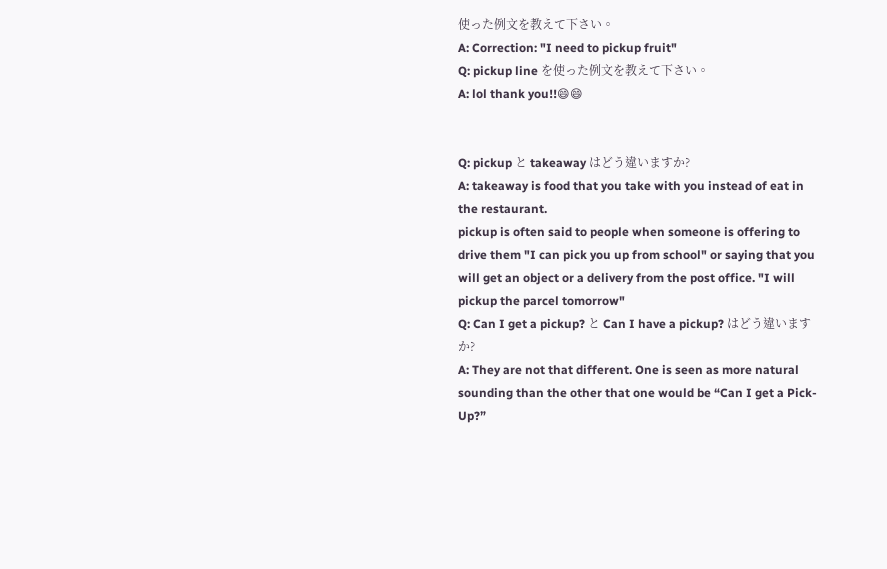使った例文を教えて下さい。
A: Correction: "I need to pickup fruit"
Q: pickup line を使った例文を教えて下さい。
A: lol thank you!!😄😄


Q: pickup と takeaway はどう違いますか?
A: takeaway is food that you take with you instead of eat in the restaurant.
pickup is often said to people when someone is offering to drive them "I can pick you up from school" or saying that you will get an object or a delivery from the post office. "I will pickup the parcel tomorrow"
Q: Can I get a pickup? と Can I have a pickup? はどう違いますか?
A: They are not that different. One is seen as more natural sounding than the other that one would be “Can I get a Pick-Up?”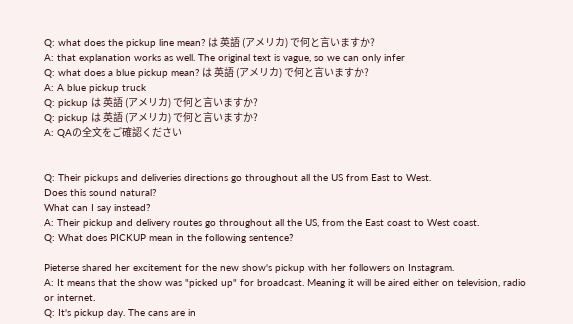Q: what does the pickup line mean? は 英語 (アメリカ) で何と言いますか?
A: that explanation works as well. The original text is vague, so we can only infer
Q: what does a blue pickup mean? は 英語 (アメリカ) で何と言いますか?
A: A blue pickup truck
Q: pickup は 英語 (アメリカ) で何と言いますか?
Q: pickup は 英語 (アメリカ) で何と言いますか?
A: QAの全文をご確認ください


Q: Their pickups and deliveries directions go throughout all the US from East to West.
Does this sound natural?
What can I say instead?
A: Their pickup and delivery routes go throughout all the US, from the East coast to West coast.
Q: What does PICKUP mean in the following sentence?

Pieterse shared her excitement for the new show's pickup with her followers on Instagram.
A: It means that the show was "picked up" for broadcast. Meaning it will be aired either on television, radio or internet.
Q: It's pickup day. The cans are in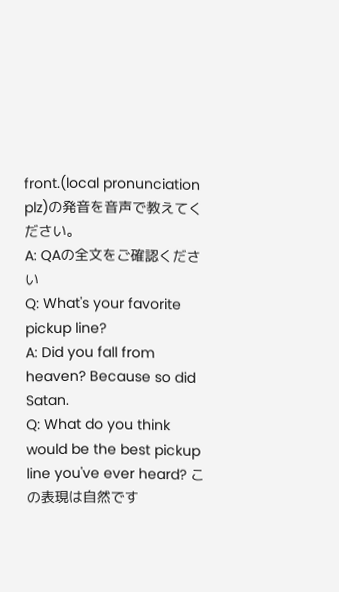front.(local pronunciation plz)の発音を音声で教えてください。
A: QAの全文をご確認ください
Q: What's your favorite pickup line?
A: Did you fall from heaven? Because so did Satan.
Q: What do you think would be the best pickup line you've ever heard? この表現は自然です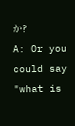か?
A: Or you could say "what is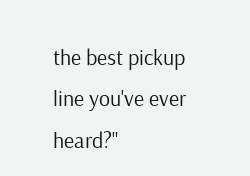the best pickup line you've ever heard?"